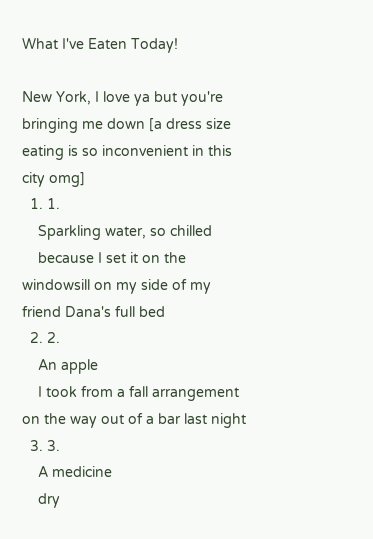What I've Eaten Today!

New York, I love ya but you're bringing me down [a dress size eating is so inconvenient in this city omg]
  1. 1.
    Sparkling water, so chilled
    because I set it on the windowsill on my side of my friend Dana's full bed
  2. 2.
    An apple
    I took from a fall arrangement on the way out of a bar last night
  3. 3.
    A medicine
    dry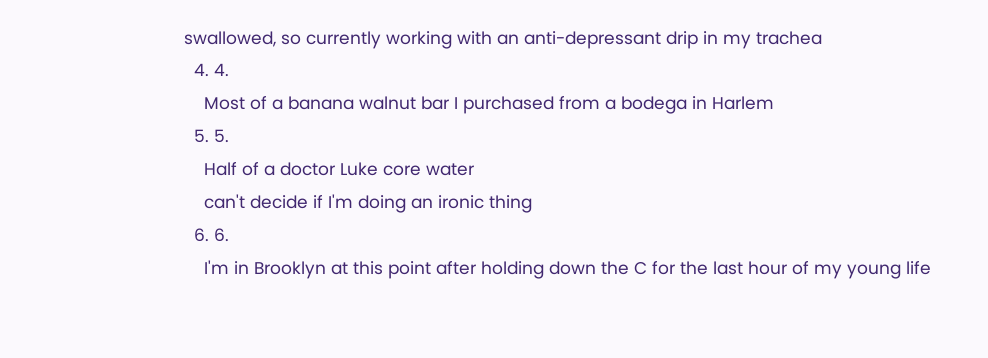swallowed, so currently working with an anti-depressant drip in my trachea
  4. 4.
    Most of a banana walnut bar I purchased from a bodega in Harlem
  5. 5.
    Half of a doctor Luke core water
    can't decide if I'm doing an ironic thing
  6. 6.
    I'm in Brooklyn at this point after holding down the C for the last hour of my young life